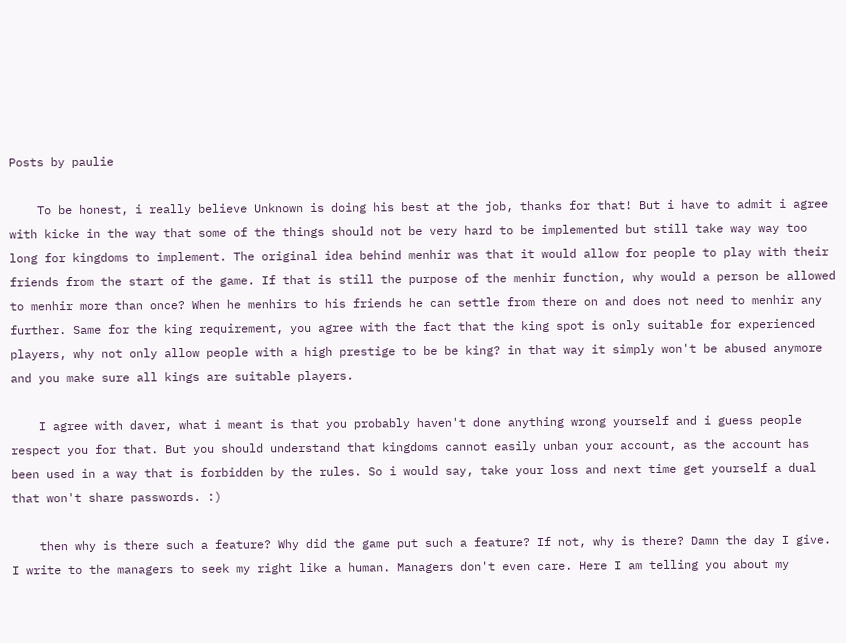Posts by paulie

    To be honest, i really believe Unknown is doing his best at the job, thanks for that! But i have to admit i agree with kicke in the way that some of the things should not be very hard to be implemented but still take way way too long for kingdoms to implement. The original idea behind menhir was that it would allow for people to play with their friends from the start of the game. If that is still the purpose of the menhir function, why would a person be allowed to menhir more than once? When he menhirs to his friends he can settle from there on and does not need to menhir any further. Same for the king requirement, you agree with the fact that the king spot is only suitable for experienced players, why not only allow people with a high prestige to be be king? in that way it simply won't be abused anymore and you make sure all kings are suitable players.

    I agree with daver, what i meant is that you probably haven't done anything wrong yourself and i guess people respect you for that. But you should understand that kingdoms cannot easily unban your account, as the account has been used in a way that is forbidden by the rules. So i would say, take your loss and next time get yourself a dual that won't share passwords. :)

    then why is there such a feature? Why did the game put such a feature? If not, why is there? Damn the day I give. I write to the managers to seek my right like a human. Managers don't even care. Here I am telling you about my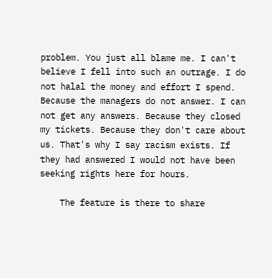problem. You just all blame me. I can't believe I fell into such an outrage. I do not halal the money and effort I spend. Because the managers do not answer. I can not get any answers. Because they closed my tickets. Because they don't care about us. That's why I say racism exists. If they had answered I would not have been seeking rights here for hours.

    The feature is there to share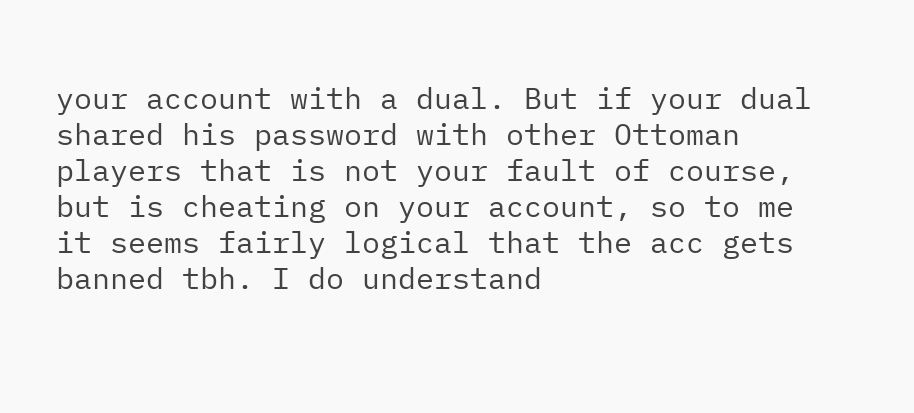your account with a dual. But if your dual shared his password with other Ottoman players that is not your fault of course, but is cheating on your account, so to me it seems fairly logical that the acc gets banned tbh. I do understand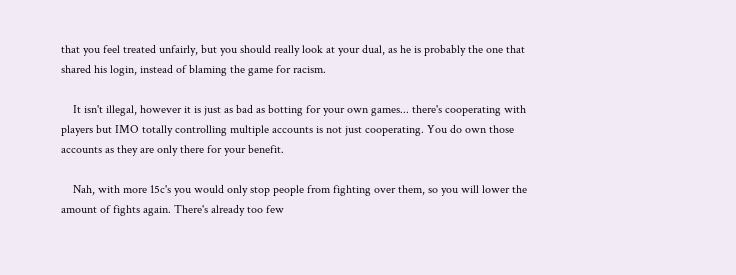that you feel treated unfairly, but you should really look at your dual, as he is probably the one that shared his login, instead of blaming the game for racism.

    It isn't illegal, however it is just as bad as botting for your own games... there's cooperating with players but IMO totally controlling multiple accounts is not just cooperating. You do own those accounts as they are only there for your benefit.

    Nah, with more 15c's you would only stop people from fighting over them, so you will lower the amount of fights again. There's already too few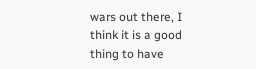wars out there, I think it is a good thing to have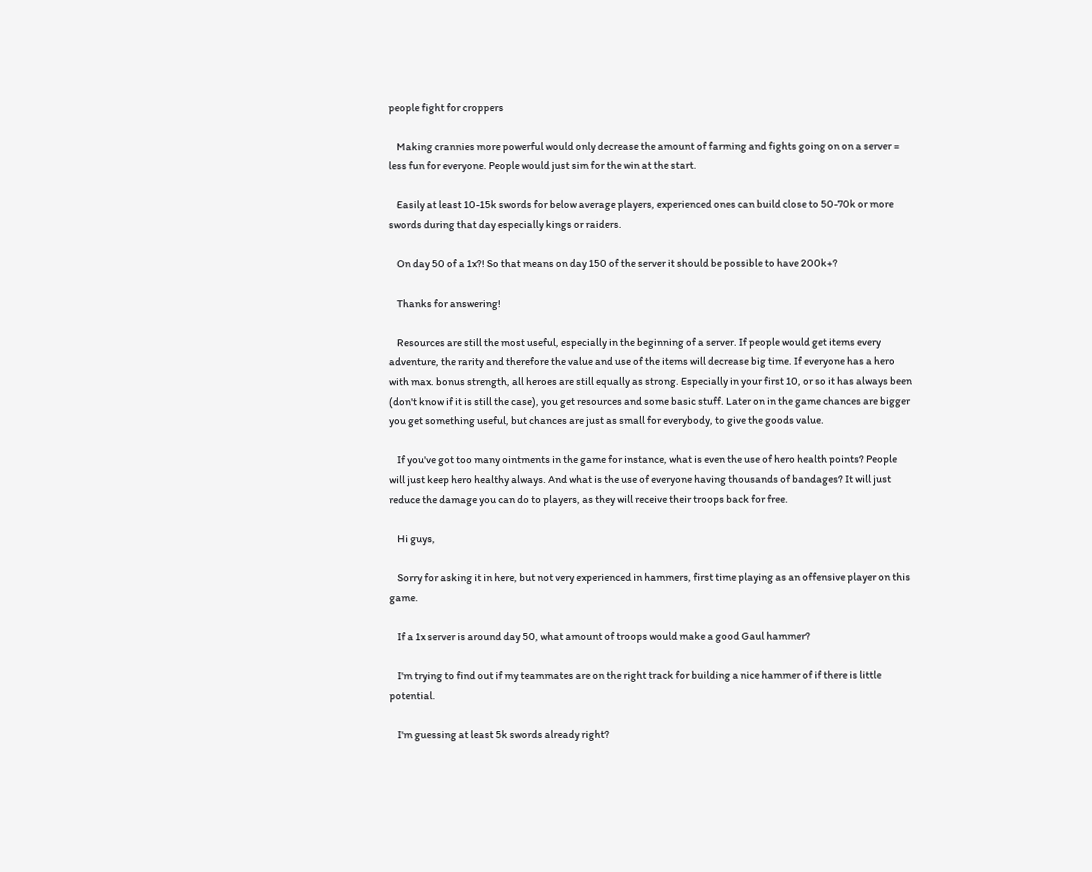people fight for croppers

    Making crannies more powerful would only decrease the amount of farming and fights going on on a server = less fun for everyone. People would just sim for the win at the start.

    Easily at least 10-15k swords for below average players, experienced ones can build close to 50-70k or more swords during that day especially kings or raiders.

    On day 50 of a 1x?! So that means on day 150 of the server it should be possible to have 200k+?

    Thanks for answering!

    Resources are still the most useful, especially in the beginning of a server. If people would get items every adventure, the rarity and therefore the value and use of the items will decrease big time. If everyone has a hero with max. bonus strength, all heroes are still equally as strong. Especially in your first 10, or so it has always been (don't know if it is still the case), you get resources and some basic stuff. Later on in the game chances are bigger you get something useful, but chances are just as small for everybody, to give the goods value.

    If you've got too many ointments in the game for instance, what is even the use of hero health points? People will just keep hero healthy always. And what is the use of everyone having thousands of bandages? It will just reduce the damage you can do to players, as they will receive their troops back for free.

    Hi guys,

    Sorry for asking it in here, but not very experienced in hammers, first time playing as an offensive player on this game.

    If a 1x server is around day 50, what amount of troops would make a good Gaul hammer?

    I'm trying to find out if my teammates are on the right track for building a nice hammer of if there is little potential.

    I'm guessing at least 5k swords already right?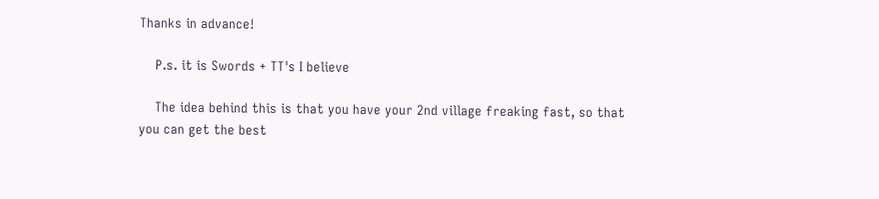Thanks in advance!

    P.s. it is Swords + TT's I believe

    The idea behind this is that you have your 2nd village freaking fast, so that you can get the best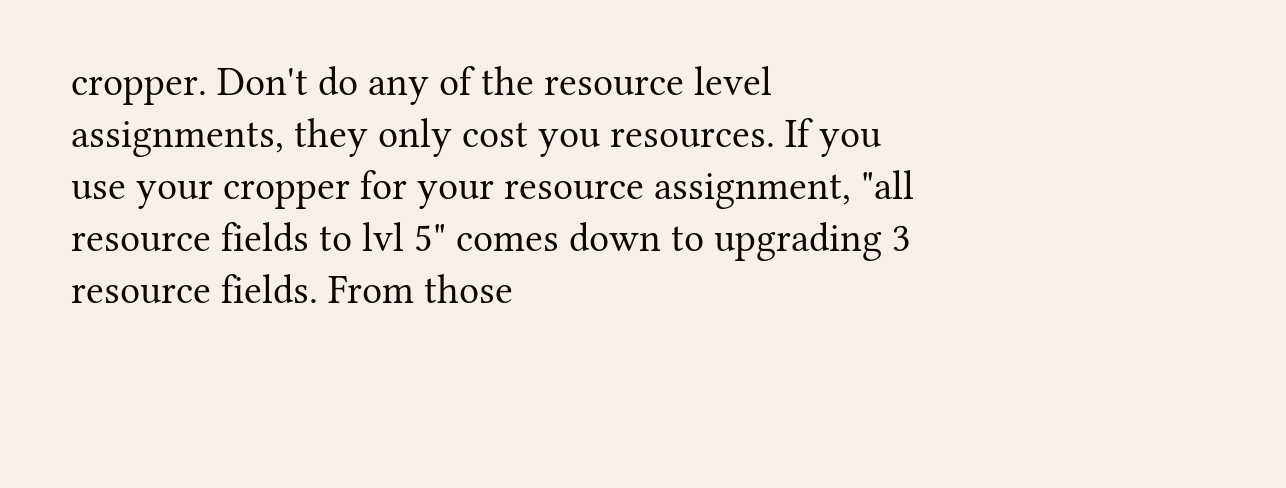cropper. Don't do any of the resource level assignments, they only cost you resources. If you use your cropper for your resource assignment, "all resource fields to lvl 5" comes down to upgrading 3 resource fields. From those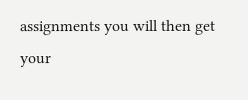assignments you will then get your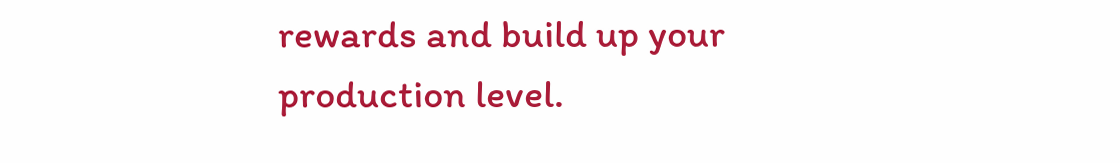rewards and build up your production level.